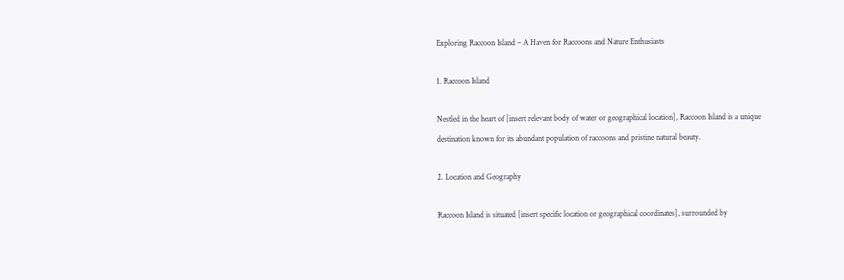Exploring Raccoon Island – A Haven for Raccoons and Nature Enthusiasts

1. Raccoon Island

Nestled in the heart of [insert relevant body of water or geographical location], Raccoon Island is a unique destination known for its abundant population of raccoons and pristine natural beauty.

2. Location and Geography

Raccoon Island is situated [insert specific location or geographical coordinates], surrounded by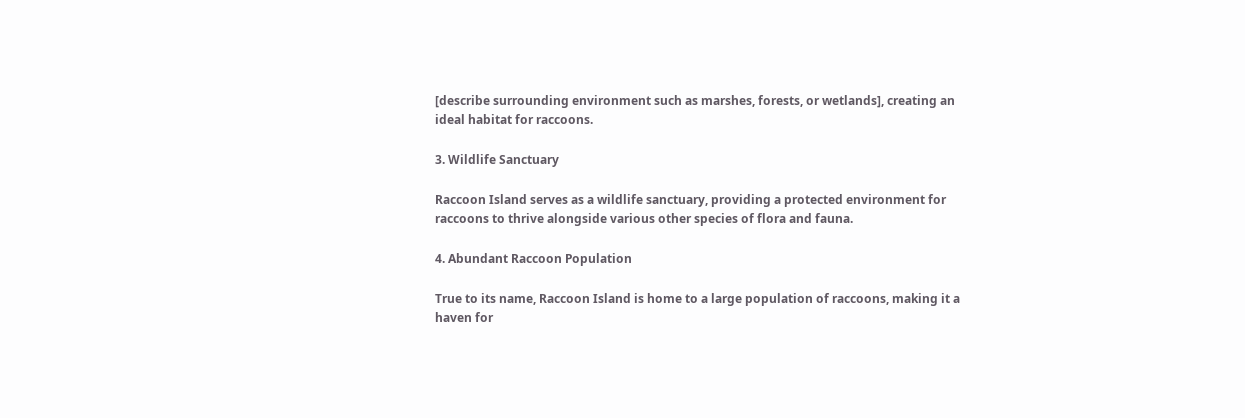[describe surrounding environment such as marshes, forests, or wetlands], creating an ideal habitat for raccoons.

3. Wildlife Sanctuary

Raccoon Island serves as a wildlife sanctuary, providing a protected environment for raccoons to thrive alongside various other species of flora and fauna.

4. Abundant Raccoon Population

True to its name, Raccoon Island is home to a large population of raccoons, making it a haven for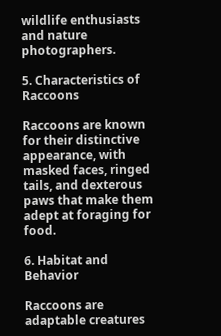wildlife enthusiasts and nature photographers.

5. Characteristics of Raccoons

Raccoons are known for their distinctive appearance, with masked faces, ringed tails, and dexterous paws that make them adept at foraging for food.

6. Habitat and Behavior

Raccoons are adaptable creatures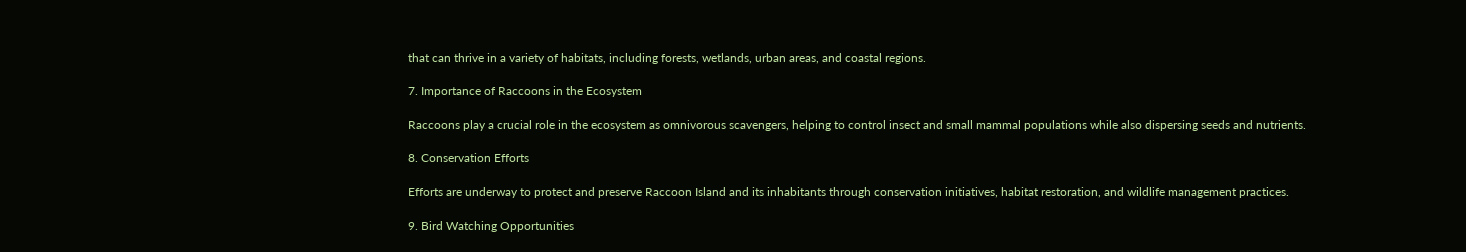that can thrive in a variety of habitats, including forests, wetlands, urban areas, and coastal regions.

7. Importance of Raccoons in the Ecosystem

Raccoons play a crucial role in the ecosystem as omnivorous scavengers, helping to control insect and small mammal populations while also dispersing seeds and nutrients.

8. Conservation Efforts

Efforts are underway to protect and preserve Raccoon Island and its inhabitants through conservation initiatives, habitat restoration, and wildlife management practices.

9. Bird Watching Opportunities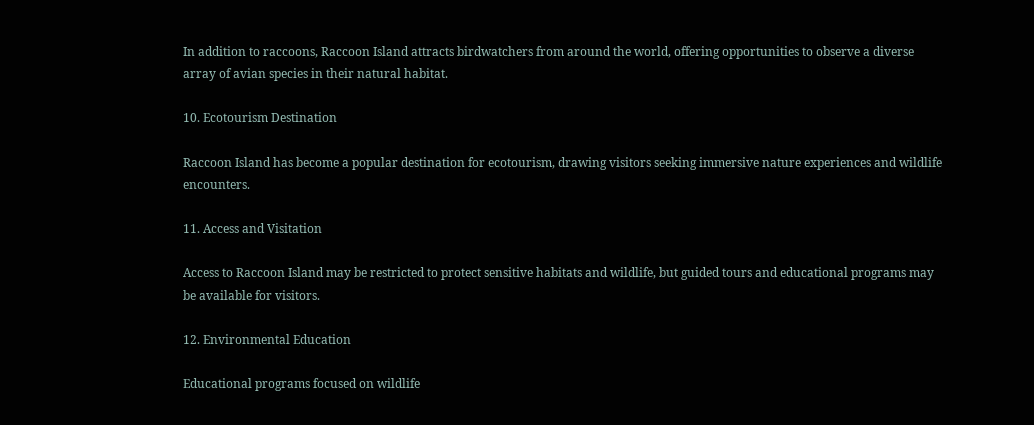In addition to raccoons, Raccoon Island attracts birdwatchers from around the world, offering opportunities to observe a diverse array of avian species in their natural habitat.

10. Ecotourism Destination

Raccoon Island has become a popular destination for ecotourism, drawing visitors seeking immersive nature experiences and wildlife encounters.

11. Access and Visitation

Access to Raccoon Island may be restricted to protect sensitive habitats and wildlife, but guided tours and educational programs may be available for visitors.

12. Environmental Education

Educational programs focused on wildlife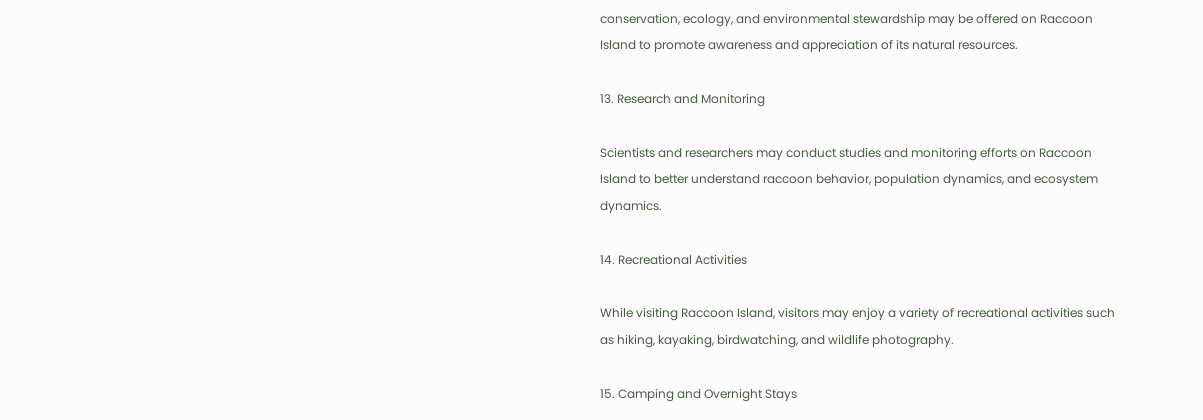conservation, ecology, and environmental stewardship may be offered on Raccoon Island to promote awareness and appreciation of its natural resources.

13. Research and Monitoring

Scientists and researchers may conduct studies and monitoring efforts on Raccoon Island to better understand raccoon behavior, population dynamics, and ecosystem dynamics.

14. Recreational Activities

While visiting Raccoon Island, visitors may enjoy a variety of recreational activities such as hiking, kayaking, birdwatching, and wildlife photography.

15. Camping and Overnight Stays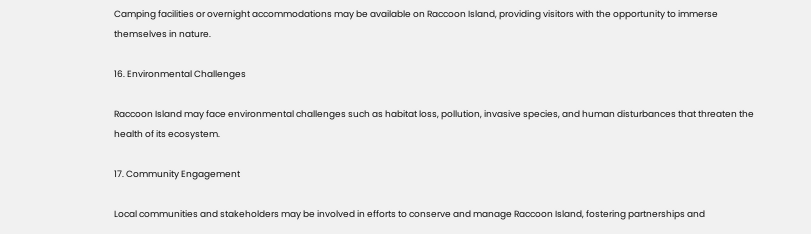Camping facilities or overnight accommodations may be available on Raccoon Island, providing visitors with the opportunity to immerse themselves in nature.

16. Environmental Challenges

Raccoon Island may face environmental challenges such as habitat loss, pollution, invasive species, and human disturbances that threaten the health of its ecosystem.

17. Community Engagement

Local communities and stakeholders may be involved in efforts to conserve and manage Raccoon Island, fostering partnerships and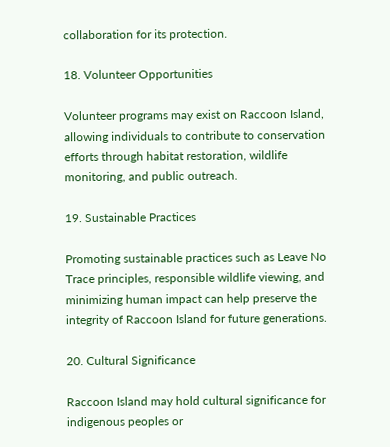collaboration for its protection.

18. Volunteer Opportunities

Volunteer programs may exist on Raccoon Island, allowing individuals to contribute to conservation efforts through habitat restoration, wildlife monitoring, and public outreach.

19. Sustainable Practices

Promoting sustainable practices such as Leave No Trace principles, responsible wildlife viewing, and minimizing human impact can help preserve the integrity of Raccoon Island for future generations.

20. Cultural Significance

Raccoon Island may hold cultural significance for indigenous peoples or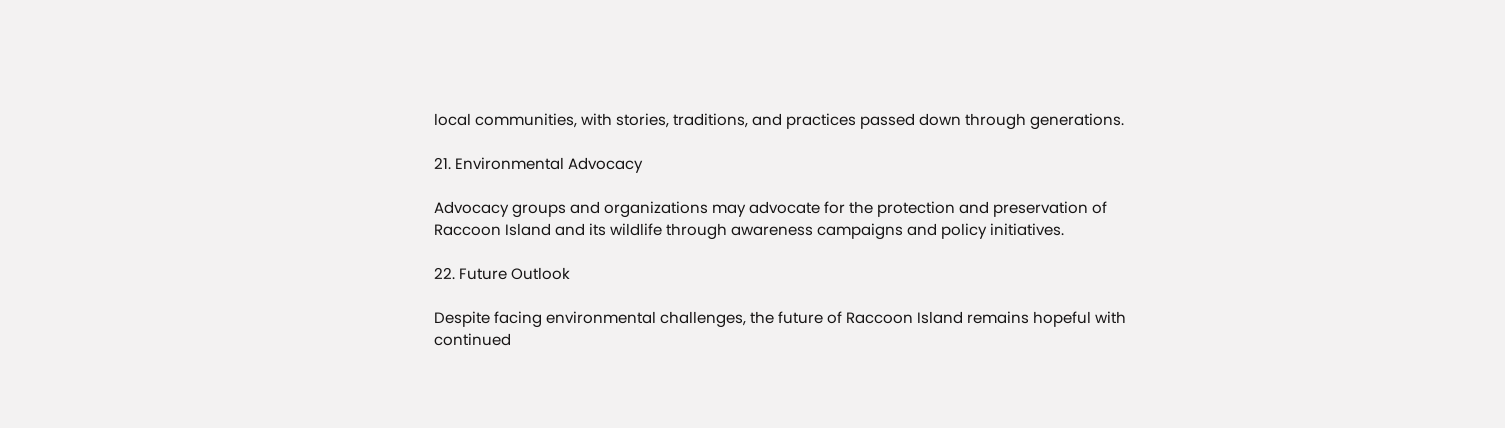local communities, with stories, traditions, and practices passed down through generations.

21. Environmental Advocacy

Advocacy groups and organizations may advocate for the protection and preservation of Raccoon Island and its wildlife through awareness campaigns and policy initiatives.

22. Future Outlook

Despite facing environmental challenges, the future of Raccoon Island remains hopeful with continued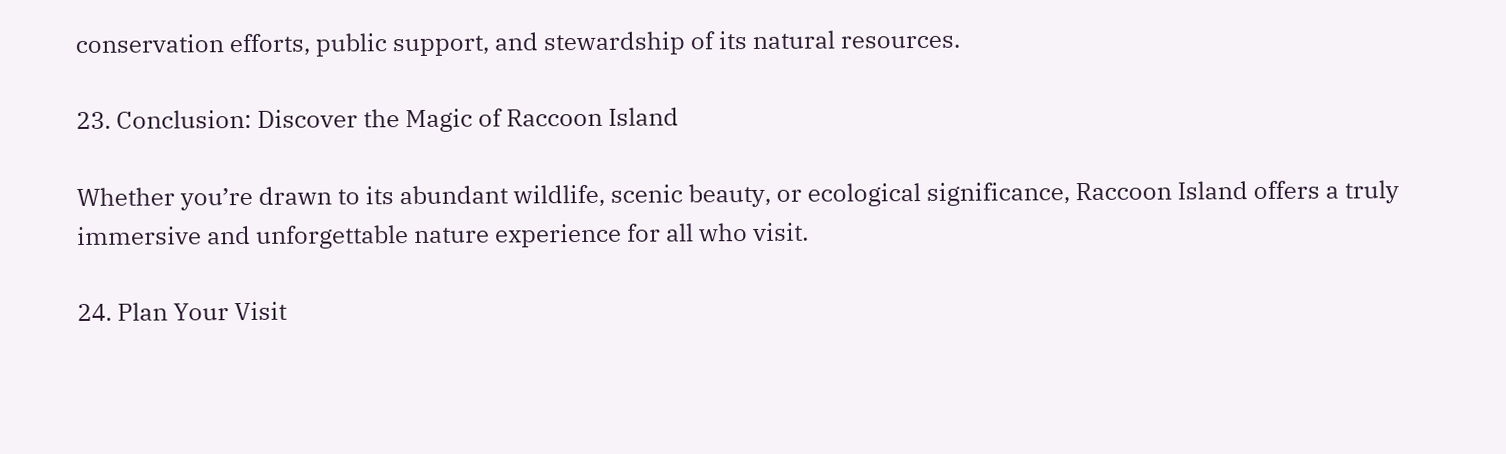conservation efforts, public support, and stewardship of its natural resources.

23. Conclusion: Discover the Magic of Raccoon Island

Whether you’re drawn to its abundant wildlife, scenic beauty, or ecological significance, Raccoon Island offers a truly immersive and unforgettable nature experience for all who visit.

24. Plan Your Visit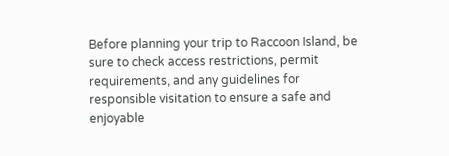Before planning your trip to Raccoon Island, be sure to check access restrictions, permit requirements, and any guidelines for responsible visitation to ensure a safe and enjoyable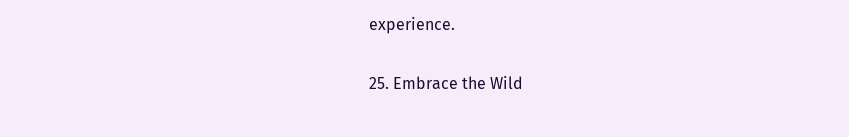experience.

25. Embrace the Wild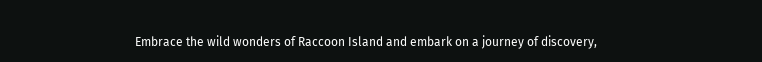Embrace the wild wonders of Raccoon Island and embark on a journey of discovery,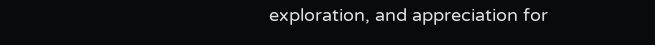exploration, and appreciation for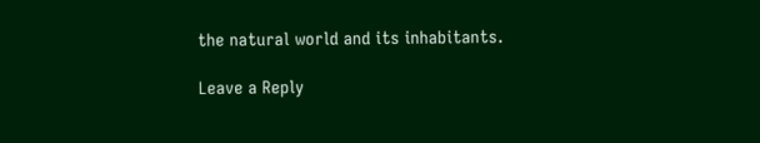the natural world and its inhabitants.

Leave a Reply